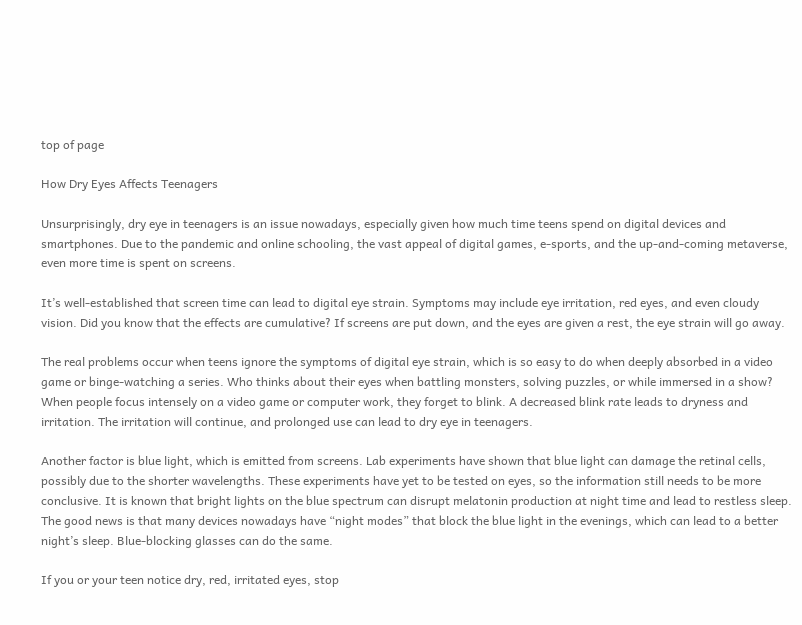top of page

How Dry Eyes Affects Teenagers

Unsurprisingly, dry eye in teenagers is an issue nowadays, especially given how much time teens spend on digital devices and smartphones. Due to the pandemic and online schooling, the vast appeal of digital games, e-sports, and the up-and-coming metaverse, even more time is spent on screens.

It’s well-established that screen time can lead to digital eye strain. Symptoms may include eye irritation, red eyes, and even cloudy vision. Did you know that the effects are cumulative? If screens are put down, and the eyes are given a rest, the eye strain will go away.

The real problems occur when teens ignore the symptoms of digital eye strain, which is so easy to do when deeply absorbed in a video game or binge-watching a series. Who thinks about their eyes when battling monsters, solving puzzles, or while immersed in a show? When people focus intensely on a video game or computer work, they forget to blink. A decreased blink rate leads to dryness and irritation. The irritation will continue, and prolonged use can lead to dry eye in teenagers.

Another factor is blue light, which is emitted from screens. Lab experiments have shown that blue light can damage the retinal cells, possibly due to the shorter wavelengths. These experiments have yet to be tested on eyes, so the information still needs to be more conclusive. It is known that bright lights on the blue spectrum can disrupt melatonin production at night time and lead to restless sleep. The good news is that many devices nowadays have “night modes” that block the blue light in the evenings, which can lead to a better night’s sleep. Blue-blocking glasses can do the same.

If you or your teen notice dry, red, irritated eyes, stop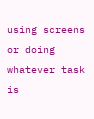using screens or doing whatever task is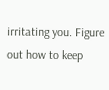irritating you. Figure out how to keep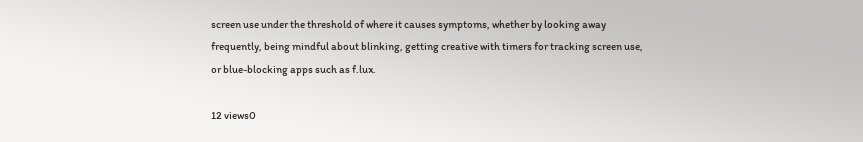screen use under the threshold of where it causes symptoms, whether by looking away frequently, being mindful about blinking, getting creative with timers for tracking screen use, or blue-blocking apps such as f.lux.

12 views0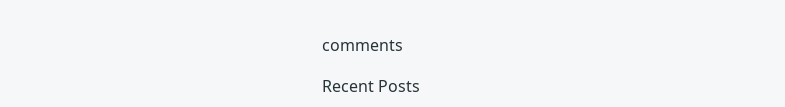comments

Recent Posts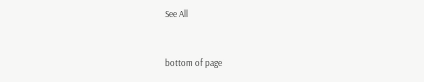See All


bottom of page